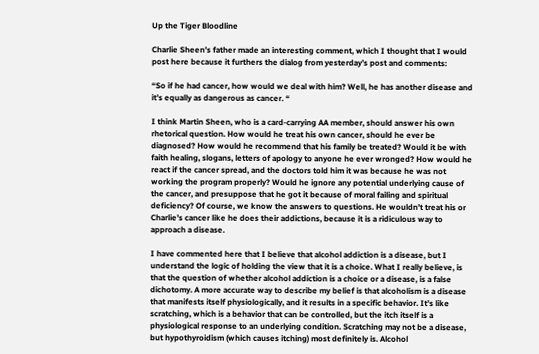Up the Tiger Bloodline

Charlie Sheen’s father made an interesting comment, which I thought that I would post here because it furthers the dialog from yesterday’s post and comments:

“So if he had cancer, how would we deal with him? Well, he has another disease and it’s equally as dangerous as cancer. “

I think Martin Sheen, who is a card-carrying AA member, should answer his own rhetorical question. How would he treat his own cancer, should he ever be diagnosed? How would he recommend that his family be treated? Would it be with faith healing, slogans, letters of apology to anyone he ever wronged? How would he react if the cancer spread, and the doctors told him it was because he was not working the program properly? Would he ignore any potential underlying cause of the cancer, and presuppose that he got it because of moral failing and spiritual deficiency? Of course, we know the answers to questions. He wouldn’t treat his or Charlie’s cancer like he does their addictions, because it is a ridiculous way to approach a disease.

I have commented here that I believe that alcohol addiction is a disease, but I understand the logic of holding the view that it is a choice. What I really believe, is that the question of whether alcohol addiction is a choice or a disease, is a false dichotomy. A more accurate way to describe my belief is that alcoholism is a disease that manifests itself physiologically, and it results in a specific behavior. It’s like scratching, which is a behavior that can be controlled, but the itch itself is a physiological response to an underlying condition. Scratching may not be a disease, but hypothyroidism (which causes itching) most definitely is. Alcohol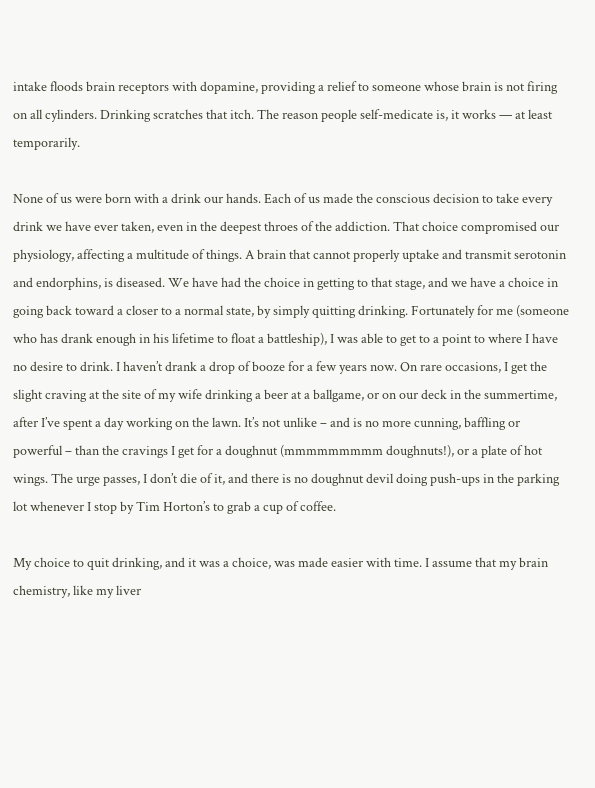intake floods brain receptors with dopamine, providing a relief to someone whose brain is not firing on all cylinders. Drinking scratches that itch. The reason people self-medicate is, it works — at least temporarily.

None of us were born with a drink our hands. Each of us made the conscious decision to take every drink we have ever taken, even in the deepest throes of the addiction. That choice compromised our physiology, affecting a multitude of things. A brain that cannot properly uptake and transmit serotonin and endorphins, is diseased. We have had the choice in getting to that stage, and we have a choice in going back toward a closer to a normal state, by simply quitting drinking. Fortunately for me (someone who has drank enough in his lifetime to float a battleship), I was able to get to a point to where I have no desire to drink. I haven’t drank a drop of booze for a few years now. On rare occasions, I get the slight craving at the site of my wife drinking a beer at a ballgame, or on our deck in the summertime, after I’ve spent a day working on the lawn. It’s not unlike – and is no more cunning, baffling or powerful – than the cravings I get for a doughnut (mmmmmmmmm doughnuts!), or a plate of hot wings. The urge passes, I don’t die of it, and there is no doughnut devil doing push-ups in the parking lot whenever I stop by Tim Horton’s to grab a cup of coffee.

My choice to quit drinking, and it was a choice, was made easier with time. I assume that my brain chemistry, like my liver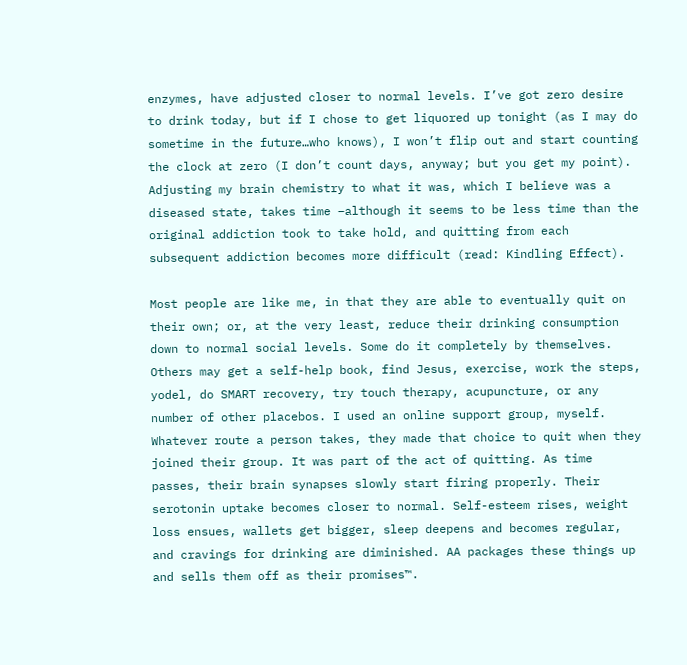enzymes, have adjusted closer to normal levels. I’ve got zero desire to drink today, but if I chose to get liquored up tonight (as I may do sometime in the future…who knows), I won’t flip out and start counting the clock at zero (I don’t count days, anyway; but you get my point). Adjusting my brain chemistry to what it was, which I believe was a diseased state, takes time –although it seems to be less time than the original addiction took to take hold, and quitting from each subsequent addiction becomes more difficult (read: Kindling Effect).

Most people are like me, in that they are able to eventually quit on their own; or, at the very least, reduce their drinking consumption down to normal social levels. Some do it completely by themselves. Others may get a self-help book, find Jesus, exercise, work the steps, yodel, do SMART recovery, try touch therapy, acupuncture, or any number of other placebos. I used an online support group, myself. Whatever route a person takes, they made that choice to quit when they joined their group. It was part of the act of quitting. As time passes, their brain synapses slowly start firing properly. Their serotonin uptake becomes closer to normal. Self-esteem rises, weight loss ensues, wallets get bigger, sleep deepens and becomes regular, and cravings for drinking are diminished. AA packages these things up and sells them off as their promises™.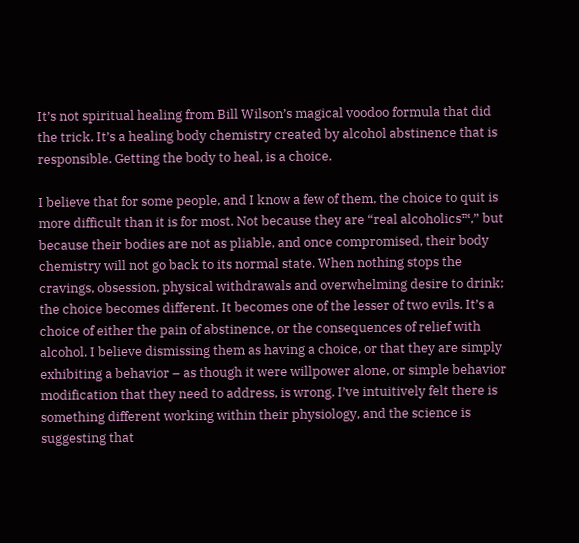It’s not spiritual healing from Bill Wilson’s magical voodoo formula that did the trick. It’s a healing body chemistry created by alcohol abstinence that is responsible. Getting the body to heal, is a choice.

I believe that for some people, and I know a few of them, the choice to quit is more difficult than it is for most. Not because they are “real alcoholics™,” but because their bodies are not as pliable, and once compromised, their body chemistry will not go back to its normal state. When nothing stops the cravings, obsession, physical withdrawals and overwhelming desire to drink; the choice becomes different. It becomes one of the lesser of two evils. It’s a choice of either the pain of abstinence, or the consequences of relief with alcohol. I believe dismissing them as having a choice, or that they are simply exhibiting a behavior – as though it were willpower alone, or simple behavior modification that they need to address, is wrong. I’ve intuitively felt there is something different working within their physiology, and the science is suggesting that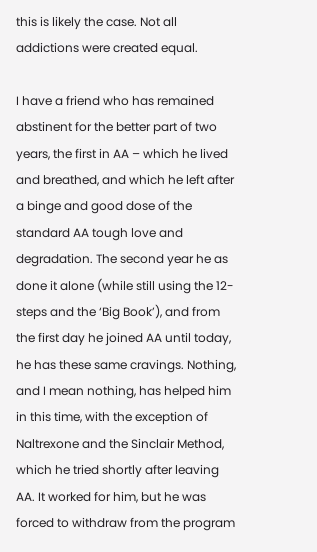this is likely the case. Not all addictions were created equal.

I have a friend who has remained abstinent for the better part of two years, the first in AA – which he lived and breathed, and which he left after a binge and good dose of the standard AA tough love and degradation. The second year he as done it alone (while still using the 12-steps and the ‘Big Book’), and from the first day he joined AA until today, he has these same cravings. Nothing, and I mean nothing, has helped him in this time, with the exception of Naltrexone and the Sinclair Method, which he tried shortly after leaving AA. It worked for him, but he was forced to withdraw from the program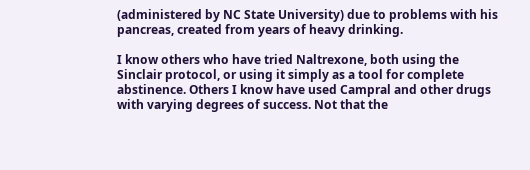(administered by NC State University) due to problems with his pancreas, created from years of heavy drinking.

I know others who have tried Naltrexone, both using the Sinclair protocol, or using it simply as a tool for complete abstinence. Others I know have used Campral and other drugs with varying degrees of success. Not that the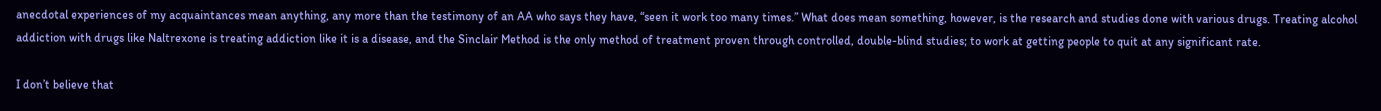anecdotal experiences of my acquaintances mean anything, any more than the testimony of an AA who says they have, “seen it work too many times.” What does mean something, however, is the research and studies done with various drugs. Treating alcohol addiction with drugs like Naltrexone is treating addiction like it is a disease, and the Sinclair Method is the only method of treatment proven through controlled, double-blind studies; to work at getting people to quit at any significant rate.

I don’t believe that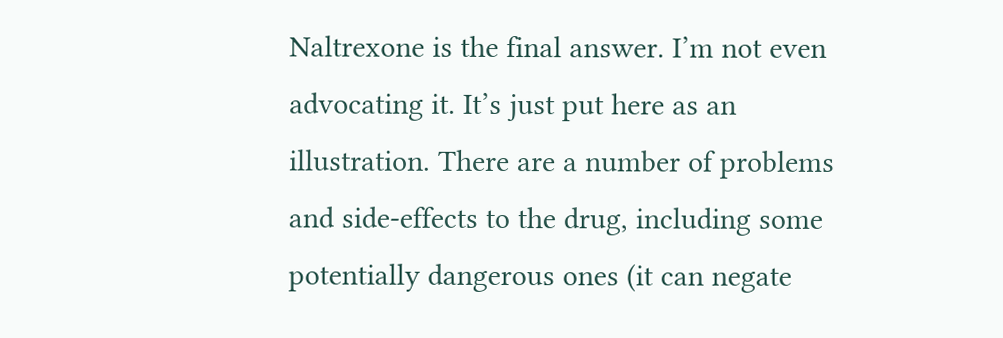Naltrexone is the final answer. I’m not even advocating it. It’s just put here as an illustration. There are a number of problems and side-effects to the drug, including some potentially dangerous ones (it can negate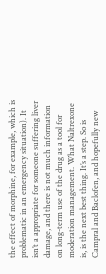the effect of morphine, for example, which is problematic in an emergency situation). It isn’t a appropriate for someone suffering liver damage, and there is not much information on long-term use of the drug as a tool for moderation management. What Naltrexone is, is the next best thing. It’s a step. So is Campral and Baclofen, and hopefully new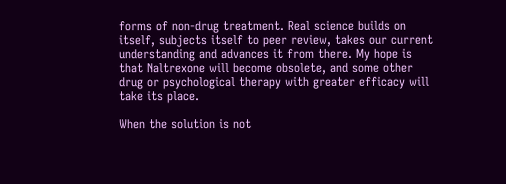forms of non-drug treatment. Real science builds on itself, subjects itself to peer review, takes our current understanding and advances it from there. My hope is that Naltrexone will become obsolete, and some other drug or psychological therapy with greater efficacy will take its place.

When the solution is not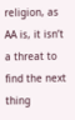religion, as AA is, it isn’t a threat to find the next thing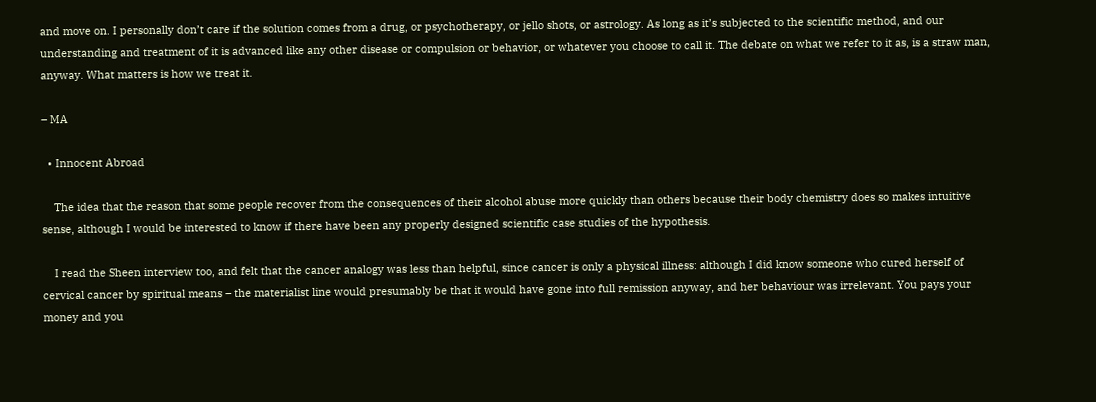and move on. I personally don’t care if the solution comes from a drug, or psychotherapy, or jello shots, or astrology. As long as it’s subjected to the scientific method, and our understanding and treatment of it is advanced like any other disease or compulsion or behavior, or whatever you choose to call it. The debate on what we refer to it as, is a straw man, anyway. What matters is how we treat it.

– MA

  • Innocent Abroad

    The idea that the reason that some people recover from the consequences of their alcohol abuse more quickly than others because their body chemistry does so makes intuitive sense, although I would be interested to know if there have been any properly designed scientific case studies of the hypothesis.

    I read the Sheen interview too, and felt that the cancer analogy was less than helpful, since cancer is only a physical illness: although I did know someone who cured herself of cervical cancer by spiritual means – the materialist line would presumably be that it would have gone into full remission anyway, and her behaviour was irrelevant. You pays your money and you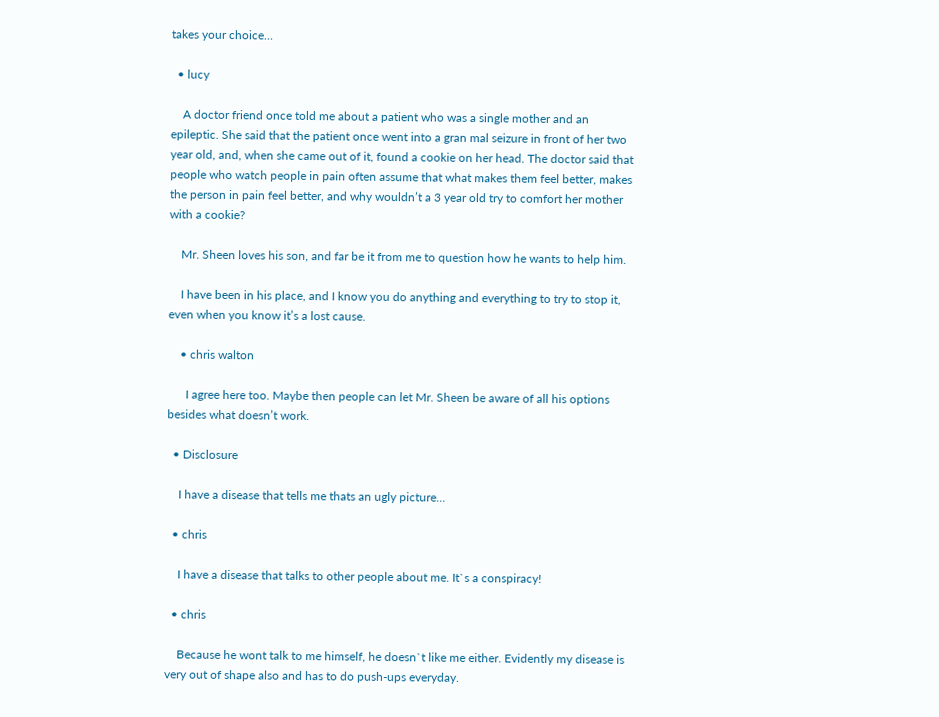takes your choice…

  • lucy

    A doctor friend once told me about a patient who was a single mother and an epileptic. She said that the patient once went into a gran mal seizure in front of her two year old, and, when she came out of it, found a cookie on her head. The doctor said that people who watch people in pain often assume that what makes them feel better, makes the person in pain feel better, and why wouldn’t a 3 year old try to comfort her mother with a cookie?

    Mr. Sheen loves his son, and far be it from me to question how he wants to help him.

    I have been in his place, and I know you do anything and everything to try to stop it, even when you know it’s a lost cause.

    • chris walton

      I agree here too. Maybe then people can let Mr. Sheen be aware of all his options besides what doesn’t work.

  • Disclosure

    I have a disease that tells me thats an ugly picture…

  • chris

    I have a disease that talks to other people about me. It`s a conspiracy!

  • chris

    Because he wont talk to me himself, he doesn`t like me either. Evidently my disease is very out of shape also and has to do push-ups everyday.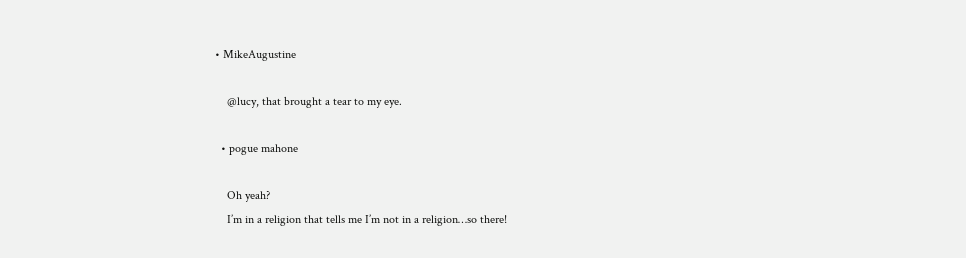• MikeAugustine

    @lucy, that brought a tear to my eye.

  • pogue mahone

    Oh yeah?
    I’m in a religion that tells me I’m not in a religion…so there!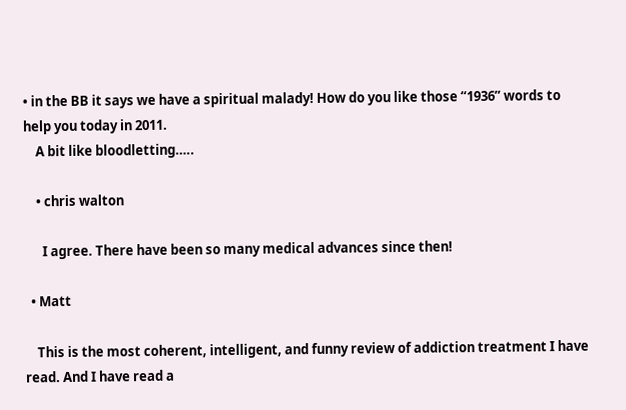• in the BB it says we have a spiritual malady! How do you like those “1936” words to help you today in 2011.
    A bit like bloodletting…..

    • chris walton

      I agree. There have been so many medical advances since then!

  • Matt

    This is the most coherent, intelligent, and funny review of addiction treatment I have read. And I have read a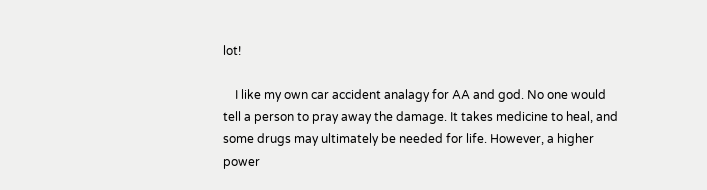lot!

    I like my own car accident analagy for AA and god. No one would tell a person to pray away the damage. It takes medicine to heal, and some drugs may ultimately be needed for life. However, a higher power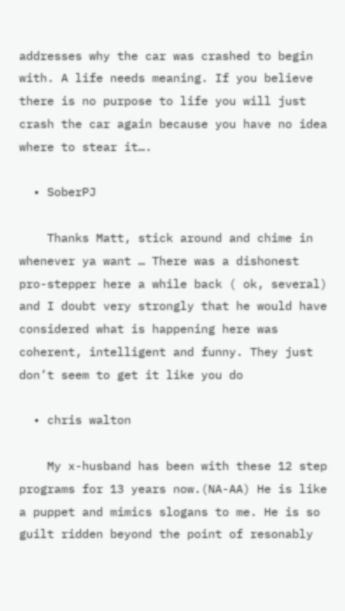addresses why the car was crashed to begin with. A life needs meaning. If you believe there is no purpose to life you will just crash the car again because you have no idea where to stear it….

  • SoberPJ

    Thanks Matt, stick around and chime in whenever ya want … There was a dishonest pro-stepper here a while back ( ok, several) and I doubt very strongly that he would have considered what is happening here was coherent, intelligent and funny. They just don’t seem to get it like you do

  • chris walton

    My x-husband has been with these 12 step programs for 13 years now.(NA-AA) He is like a puppet and mimics slogans to me. He is so guilt ridden beyond the point of resonably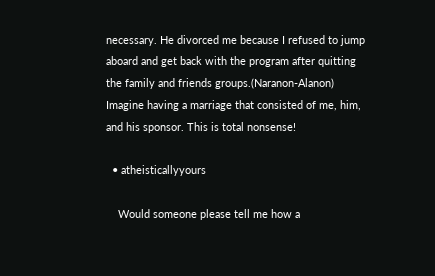necessary. He divorced me because I refused to jump aboard and get back with the program after quitting the family and friends groups.(Naranon-Alanon) Imagine having a marriage that consisted of me, him, and his sponsor. This is total nonsense!

  • atheisticallyyours

    Would someone please tell me how a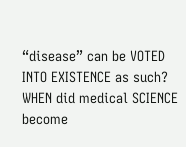“disease” can be VOTED INTO EXISTENCE as such? WHEN did medical SCIENCE become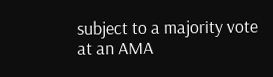subject to a majority vote at an AMA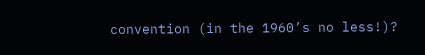convention (in the 1960’s no less!)?